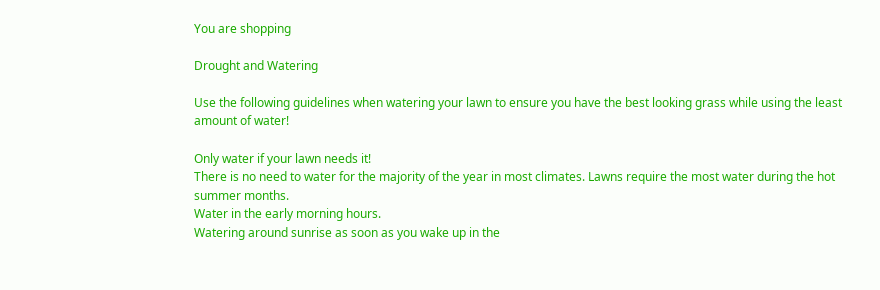You are shopping

Drought and Watering

Use the following guidelines when watering your lawn to ensure you have the best looking grass while using the least amount of water!

Only water if your lawn needs it!
There is no need to water for the majority of the year in most climates. Lawns require the most water during the hot summer months.
Water in the early morning hours.
Watering around sunrise as soon as you wake up in the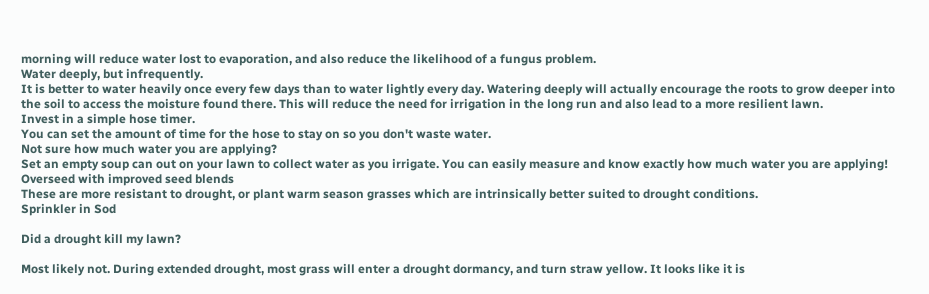morning will reduce water lost to evaporation, and also reduce the likelihood of a fungus problem.
Water deeply, but infrequently.
It is better to water heavily once every few days than to water lightly every day. Watering deeply will actually encourage the roots to grow deeper into the soil to access the moisture found there. This will reduce the need for irrigation in the long run and also lead to a more resilient lawn.
Invest in a simple hose timer.
You can set the amount of time for the hose to stay on so you don't waste water.
Not sure how much water you are applying?
Set an empty soup can out on your lawn to collect water as you irrigate. You can easily measure and know exactly how much water you are applying!
Overseed with improved seed blends
These are more resistant to drought, or plant warm season grasses which are intrinsically better suited to drought conditions.
Sprinkler in Sod

Did a drought kill my lawn?

Most likely not. During extended drought, most grass will enter a drought dormancy, and turn straw yellow. It looks like it is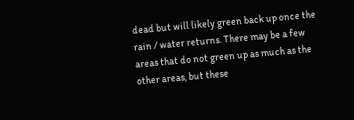dead but will likely green back up once the rain / water returns. There may be a few areas that do not green up as much as the other areas, but these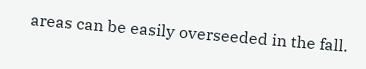areas can be easily overseeded in the fall.